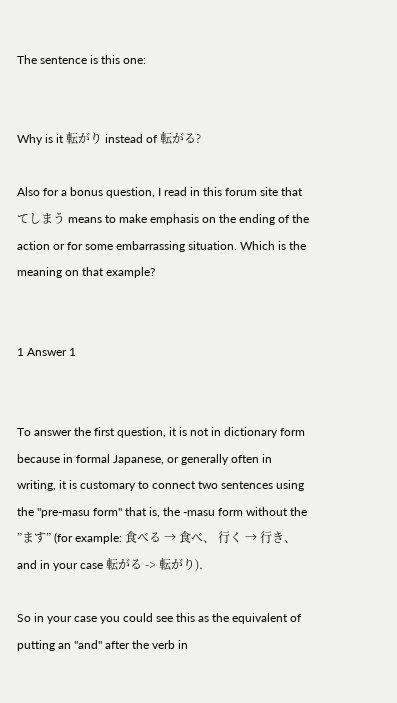The sentence is this one:


Why is it 転がり instead of 転がる?

Also for a bonus question, I read in this forum site that てしまう means to make emphasis on the ending of the action or for some embarrassing situation. Which is the meaning on that example?


1 Answer 1


To answer the first question, it is not in dictionary form because in formal Japanese, or generally often in writing, it is customary to connect two sentences using the "pre-masu form" that is, the -masu form without the ”ます” (for example: 食べる → 食べ、 行く → 行き、 and in your case 転がる -> 転がり).

So in your case you could see this as the equivalent of putting an "and" after the verb in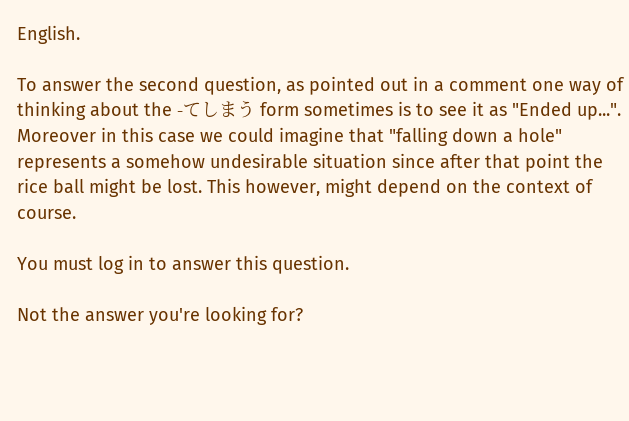English.

To answer the second question, as pointed out in a comment one way of thinking about the -てしまう form sometimes is to see it as "Ended up...". Moreover in this case we could imagine that "falling down a hole" represents a somehow undesirable situation since after that point the rice ball might be lost. This however, might depend on the context of course.

You must log in to answer this question.

Not the answer you're looking for?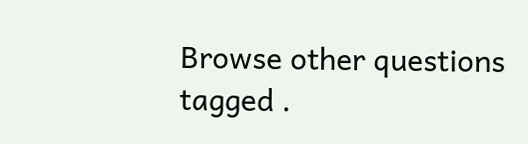Browse other questions tagged .